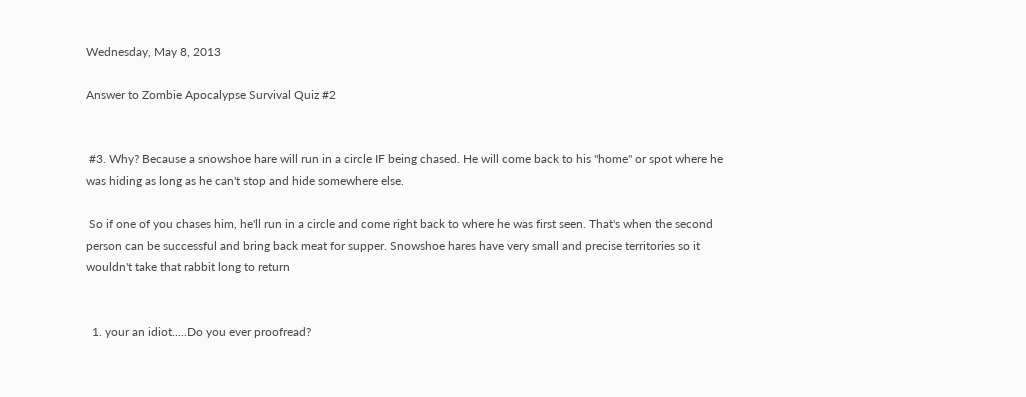Wednesday, May 8, 2013

Answer to Zombie Apocalypse Survival Quiz #2


 #3. Why? Because a snowshoe hare will run in a circle IF being chased. He will come back to his "home" or spot where he was hiding as long as he can't stop and hide somewhere else.

 So if one of you chases him, he'll run in a circle and come right back to where he was first seen. That's when the second person can be successful and bring back meat for supper. Snowshoe hares have very small and precise territories so it wouldn't take that rabbit long to return


  1. your an idiot.....Do you ever proofread?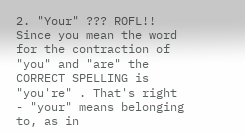2. "Your" ??? ROFL!! Since you mean the word for the contraction of "you" and "are" the CORRECT SPELLING is "you're" . That's right - "your" means belonging to, as in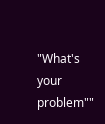"What's your problem""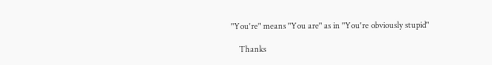"You're" means "You are" as in "You're obviously stupid"

    Thanks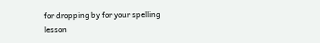for dropping by for your spelling lesson